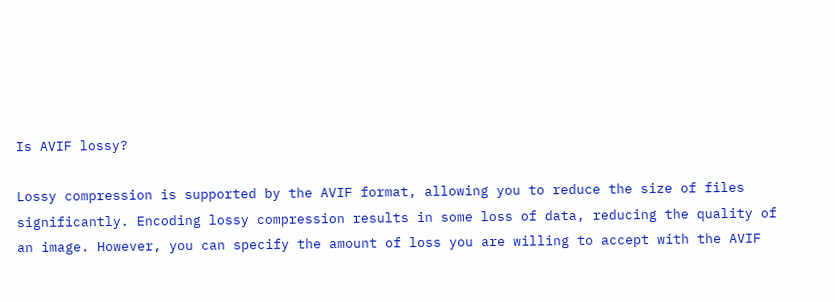Is AVIF lossy?

Lossy compression is supported by the AVIF format, allowing you to reduce the size of files significantly. Encoding lossy compression results in some loss of data, reducing the quality of an image. However, you can specify the amount of loss you are willing to accept with the AVIF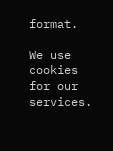format.

We use cookies for our services.